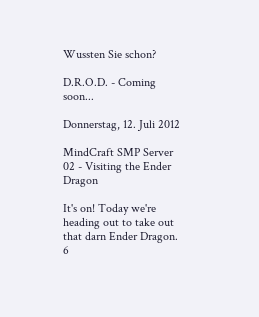Wussten Sie schon?

D.R.O.D. - Coming soon...

Donnerstag, 12. Juli 2012

MindCraft SMP Server 02 - Visiting the Ender Dragon

It's on! Today we're heading out to take out that darn Ender Dragon. 6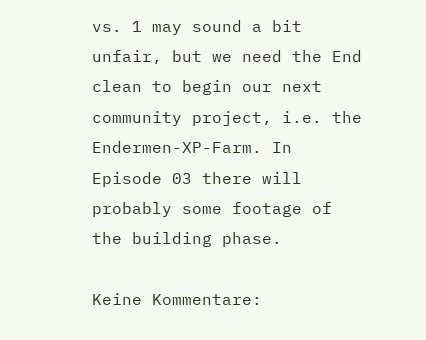vs. 1 may sound a bit unfair, but we need the End clean to begin our next community project, i.e. the Endermen-XP-Farm. In Episode 03 there will probably some footage of the building phase.

Keine Kommentare: